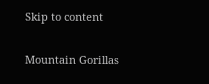Skip to content

Mountain Gorillas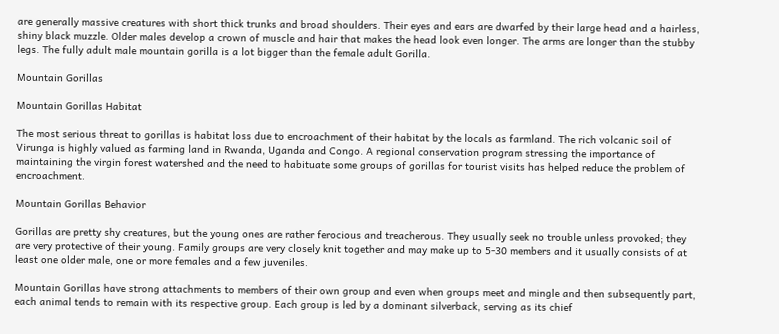are generally massive creatures with short thick trunks and broad shoulders. Their eyes and ears are dwarfed by their large head and a hairless, shiny black muzzle. Older males develop a crown of muscle and hair that makes the head look even longer. The arms are longer than the stubby legs. The fully adult male mountain gorilla is a lot bigger than the female adult Gorilla.

Mountain Gorillas

Mountain Gorillas Habitat

The most serious threat to gorillas is habitat loss due to encroachment of their habitat by the locals as farmland. The rich volcanic soil of Virunga is highly valued as farming land in Rwanda, Uganda and Congo. A regional conservation program stressing the importance of maintaining the virgin forest watershed and the need to habituate some groups of gorillas for tourist visits has helped reduce the problem of encroachment.

Mountain Gorillas Behavior

Gorillas are pretty shy creatures, but the young ones are rather ferocious and treacherous. They usually seek no trouble unless provoked; they are very protective of their young. Family groups are very closely knit together and may make up to 5-30 members and it usually consists of at least one older male, one or more females and a few juveniles.

Mountain Gorillas have strong attachments to members of their own group and even when groups meet and mingle and then subsequently part, each animal tends to remain with its respective group. Each group is led by a dominant silverback, serving as its chief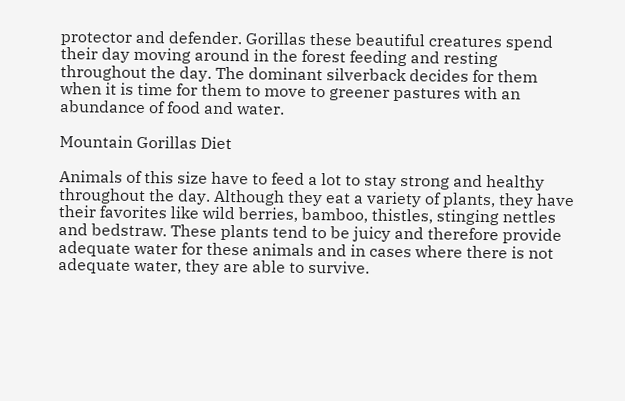protector and defender. Gorillas these beautiful creatures spend their day moving around in the forest feeding and resting throughout the day. The dominant silverback decides for them when it is time for them to move to greener pastures with an abundance of food and water.

Mountain Gorillas Diet

Animals of this size have to feed a lot to stay strong and healthy throughout the day. Although they eat a variety of plants, they have their favorites like wild berries, bamboo, thistles, stinging nettles and bedstraw. These plants tend to be juicy and therefore provide adequate water for these animals and in cases where there is not adequate water, they are able to survive.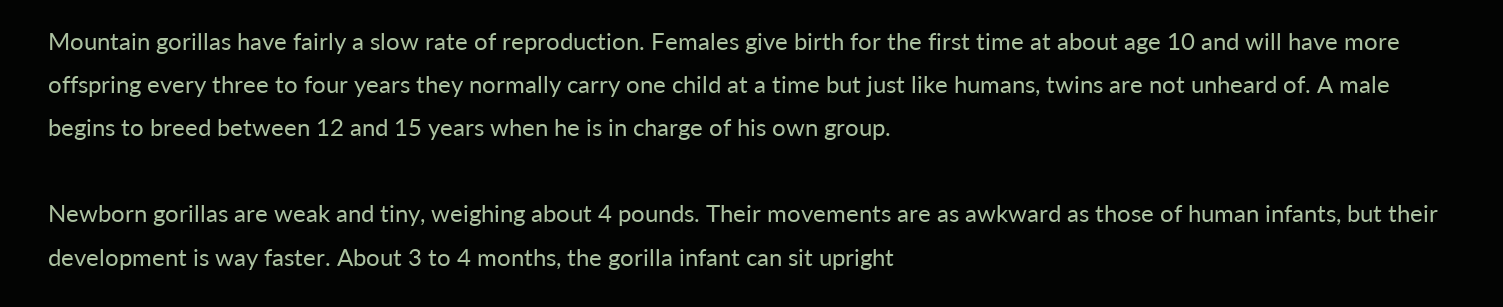Mountain gorillas have fairly a slow rate of reproduction. Females give birth for the first time at about age 10 and will have more offspring every three to four years they normally carry one child at a time but just like humans, twins are not unheard of. A male begins to breed between 12 and 15 years when he is in charge of his own group.

Newborn gorillas are weak and tiny, weighing about 4 pounds. Their movements are as awkward as those of human infants, but their development is way faster. About 3 to 4 months, the gorilla infant can sit upright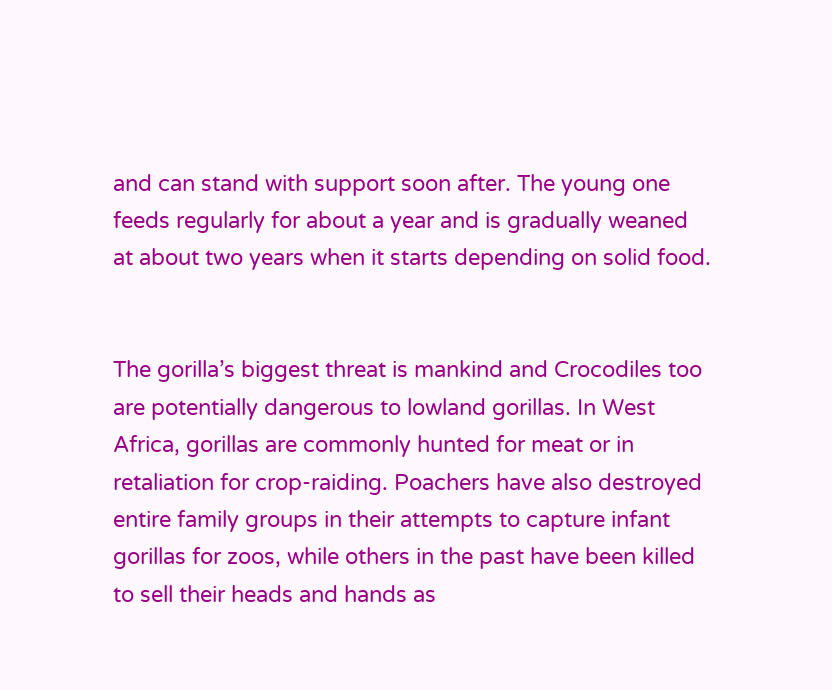and can stand with support soon after. The young one feeds regularly for about a year and is gradually weaned at about two years when it starts depending on solid food.


The gorilla’s biggest threat is mankind and Crocodiles too are potentially dangerous to lowland gorillas. In West Africa, gorillas are commonly hunted for meat or in retaliation for crop-raiding. Poachers have also destroyed entire family groups in their attempts to capture infant gorillas for zoos, while others in the past have been killed to sell their heads and hands as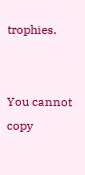trophies.


You cannot copy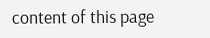content of this page